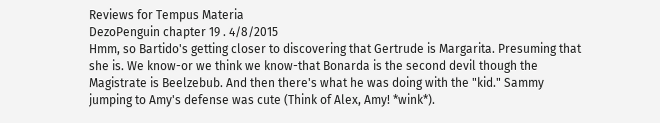Reviews for Tempus Materia
DezoPenguin chapter 19 . 4/8/2015
Hmm, so Bartido's getting closer to discovering that Gertrude is Margarita. Presuming that she is. We know-or we think we know-that Bonarda is the second devil though the Magistrate is Beelzebub. And then there's what he was doing with the "kid." Sammy jumping to Amy's defense was cute (Think of Alex, Amy! *wink*).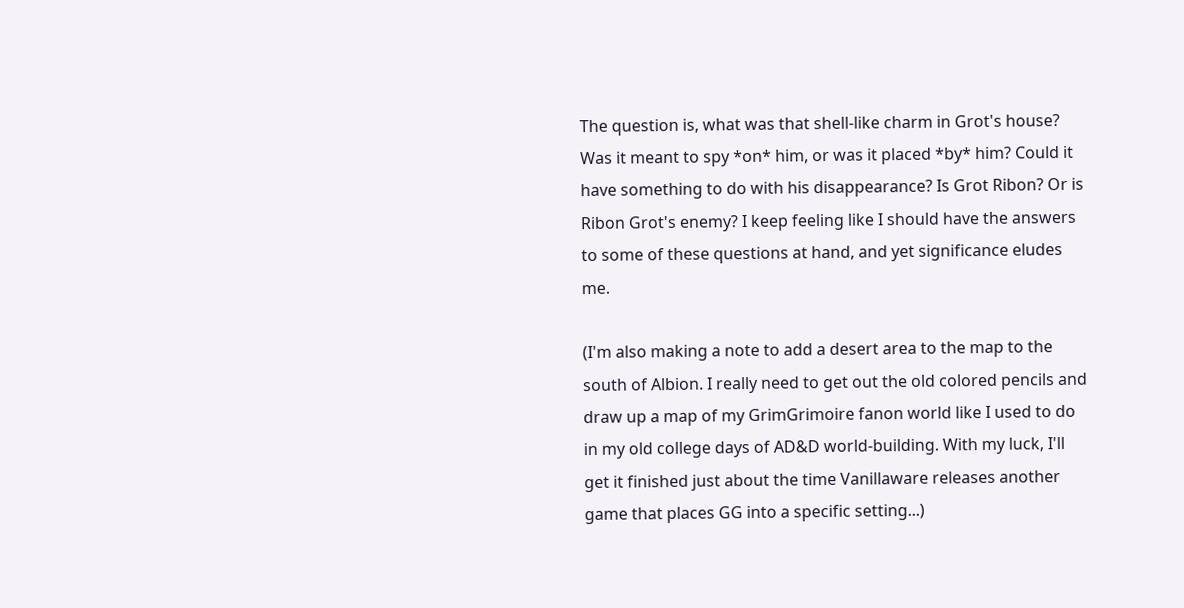The question is, what was that shell-like charm in Grot's house? Was it meant to spy *on* him, or was it placed *by* him? Could it have something to do with his disappearance? Is Grot Ribon? Or is Ribon Grot's enemy? I keep feeling like I should have the answers to some of these questions at hand, and yet significance eludes me.

(I'm also making a note to add a desert area to the map to the south of Albion. I really need to get out the old colored pencils and draw up a map of my GrimGrimoire fanon world like I used to do in my old college days of AD&D world-building. With my luck, I'll get it finished just about the time Vanillaware releases another game that places GG into a specific setting...)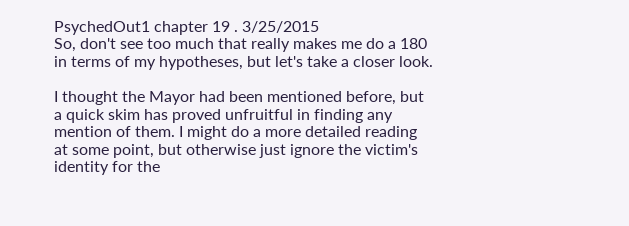PsychedOut1 chapter 19 . 3/25/2015
So, don't see too much that really makes me do a 180 in terms of my hypotheses, but let's take a closer look.

I thought the Mayor had been mentioned before, but a quick skim has proved unfruitful in finding any mention of them. I might do a more detailed reading at some point, but otherwise just ignore the victim's identity for the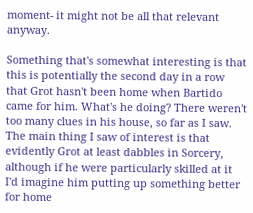moment- it might not be all that relevant anyway.

Something that's somewhat interesting is that this is potentially the second day in a row that Grot hasn't been home when Bartido came for him. What's he doing? There weren't too many clues in his house, so far as I saw. The main thing I saw of interest is that evidently Grot at least dabbles in Sorcery, although if he were particularly skilled at it I'd imagine him putting up something better for home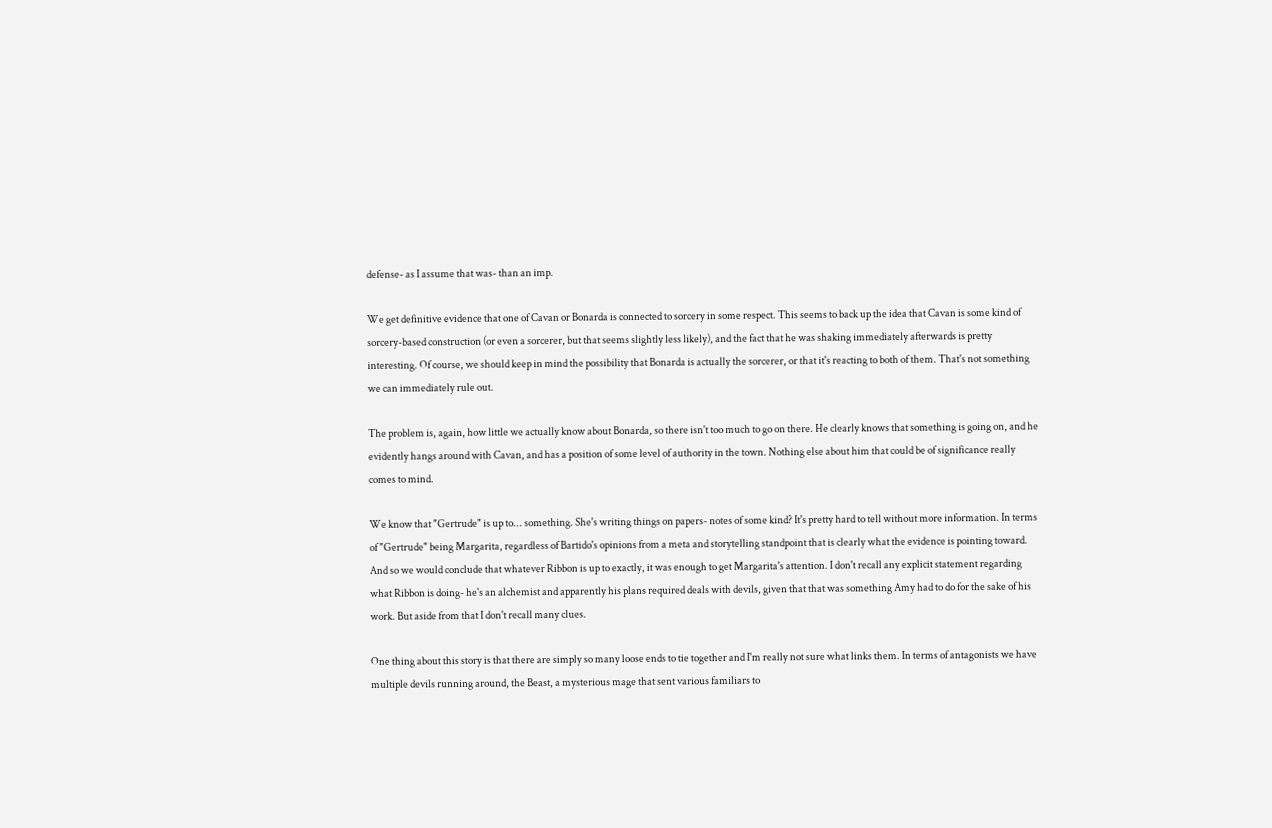defense- as I assume that was- than an imp.

We get definitive evidence that one of Cavan or Bonarda is connected to sorcery in some respect. This seems to back up the idea that Cavan is some kind of sorcery-based construction (or even a sorcerer, but that seems slightly less likely), and the fact that he was shaking immediately afterwards is pretty interesting. Of course, we should keep in mind the possibility that Bonarda is actually the sorcerer, or that it's reacting to both of them. That's not something we can immediately rule out.

The problem is, again, how little we actually know about Bonarda, so there isn't too much to go on there. He clearly knows that something is going on, and he evidently hangs around with Cavan, and has a position of some level of authority in the town. Nothing else about him that could be of significance really comes to mind.

We know that "Gertrude" is up to... something. She's writing things on papers- notes of some kind? It's pretty hard to tell without more information. In terms of "Gertrude" being Margarita, regardless of Bartido's opinions from a meta and storytelling standpoint that is clearly what the evidence is pointing toward. And so we would conclude that whatever Ribbon is up to exactly, it was enough to get Margarita's attention. I don't recall any explicit statement regarding what Ribbon is doing- he's an alchemist and apparently his plans required deals with devils, given that that was something Amy had to do for the sake of his work. But aside from that I don't recall many clues.

One thing about this story is that there are simply so many loose ends to tie together and I'm really not sure what links them. In terms of antagonists we have multiple devils running around, the Beast, a mysterious mage that sent various familiars to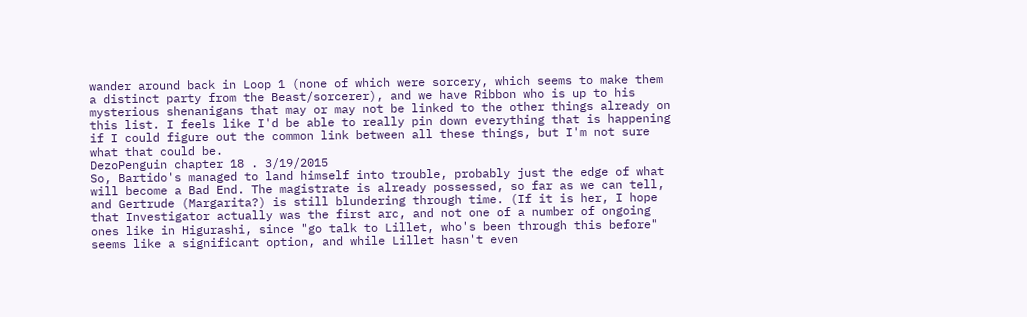wander around back in Loop 1 (none of which were sorcery, which seems to make them a distinct party from the Beast/sorcerer), and we have Ribbon who is up to his mysterious shenanigans that may or may not be linked to the other things already on this list. I feels like I'd be able to really pin down everything that is happening if I could figure out the common link between all these things, but I'm not sure what that could be.
DezoPenguin chapter 18 . 3/19/2015
So, Bartido's managed to land himself into trouble, probably just the edge of what will become a Bad End. The magistrate is already possessed, so far as we can tell, and Gertrude (Margarita?) is still blundering through time. (If it is her, I hope that Investigator actually was the first arc, and not one of a number of ongoing ones like in Higurashi, since "go talk to Lillet, who's been through this before" seems like a significant option, and while Lillet hasn't even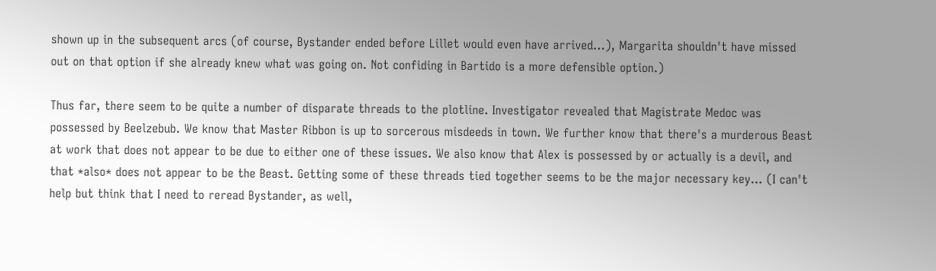shown up in the subsequent arcs (of course, Bystander ended before Lillet would even have arrived...), Margarita shouldn't have missed out on that option if she already knew what was going on. Not confiding in Bartido is a more defensible option.)

Thus far, there seem to be quite a number of disparate threads to the plotline. Investigator revealed that Magistrate Medoc was possessed by Beelzebub. We know that Master Ribbon is up to sorcerous misdeeds in town. We further know that there's a murderous Beast at work that does not appear to be due to either one of these issues. We also know that Alex is possessed by or actually is a devil, and that *also* does not appear to be the Beast. Getting some of these threads tied together seems to be the major necessary key... (I can't help but think that I need to reread Bystander, as well,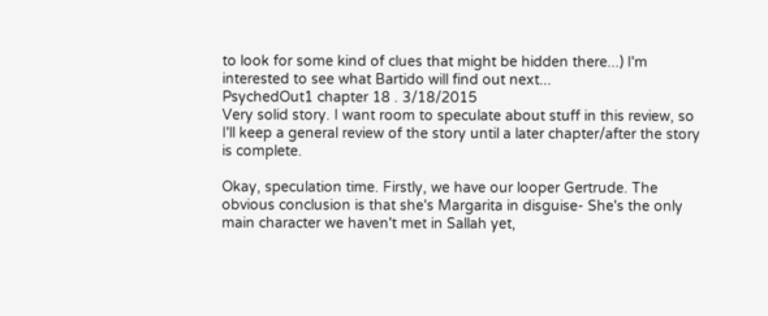to look for some kind of clues that might be hidden there...) I'm interested to see what Bartido will find out next...
PsychedOut1 chapter 18 . 3/18/2015
Very solid story. I want room to speculate about stuff in this review, so I'll keep a general review of the story until a later chapter/after the story is complete.

Okay, speculation time. Firstly, we have our looper Gertrude. The obvious conclusion is that she's Margarita in disguise- She's the only main character we haven't met in Sallah yet,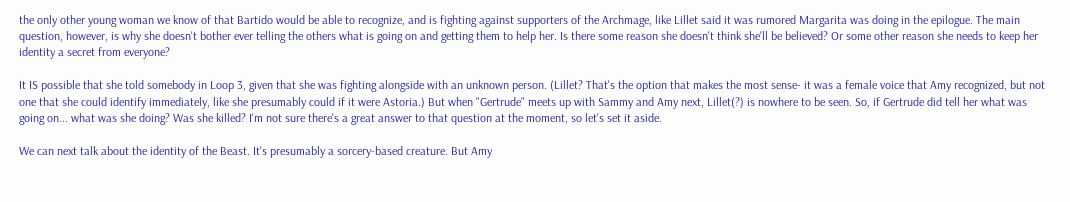the only other young woman we know of that Bartido would be able to recognize, and is fighting against supporters of the Archmage, like Lillet said it was rumored Margarita was doing in the epilogue. The main question, however, is why she doesn't bother ever telling the others what is going on and getting them to help her. Is there some reason she doesn't think she'll be believed? Or some other reason she needs to keep her identity a secret from everyone?

It IS possible that she told somebody in Loop 3, given that she was fighting alongside with an unknown person. (Lillet? That's the option that makes the most sense- it was a female voice that Amy recognized, but not one that she could identify immediately, like she presumably could if it were Astoria.) But when "Gertrude" meets up with Sammy and Amy next, Lillet(?) is nowhere to be seen. So, if Gertrude did tell her what was going on... what was she doing? Was she killed? I'm not sure there's a great answer to that question at the moment, so let's set it aside.

We can next talk about the identity of the Beast. It's presumably a sorcery-based creature. But Amy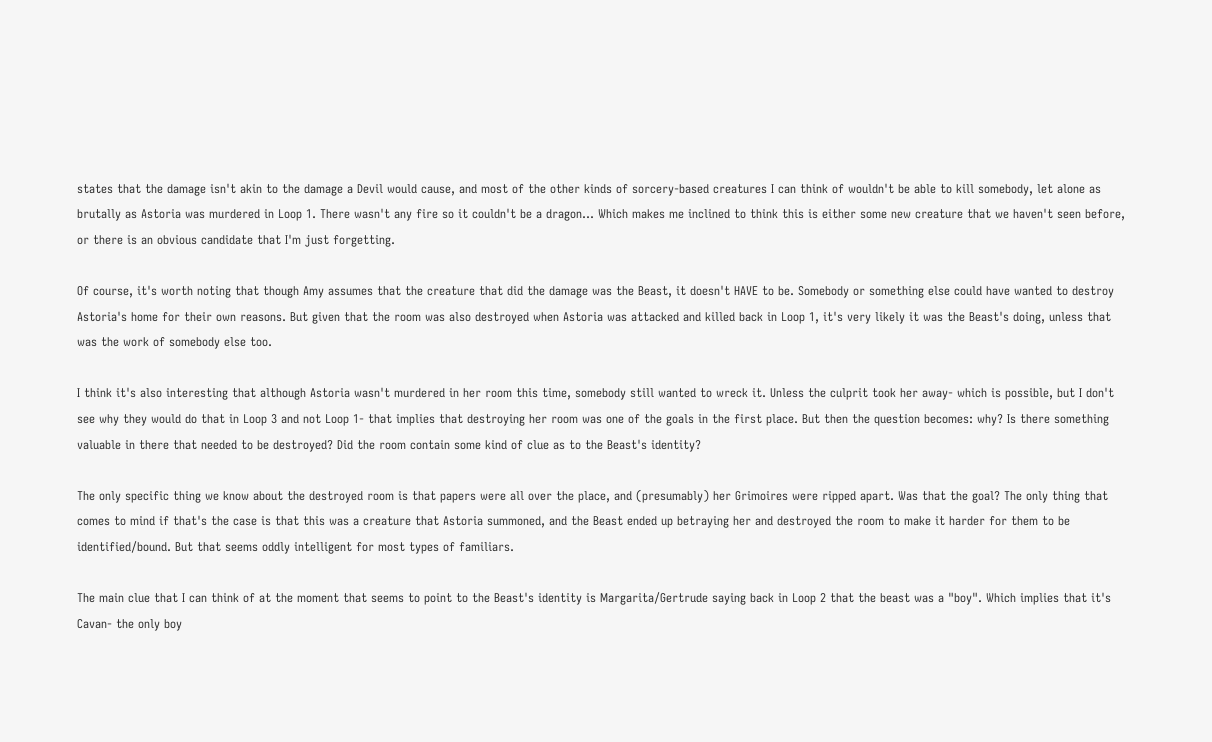states that the damage isn't akin to the damage a Devil would cause, and most of the other kinds of sorcery-based creatures I can think of wouldn't be able to kill somebody, let alone as brutally as Astoria was murdered in Loop 1. There wasn't any fire so it couldn't be a dragon... Which makes me inclined to think this is either some new creature that we haven't seen before, or there is an obvious candidate that I'm just forgetting.

Of course, it's worth noting that though Amy assumes that the creature that did the damage was the Beast, it doesn't HAVE to be. Somebody or something else could have wanted to destroy Astoria's home for their own reasons. But given that the room was also destroyed when Astoria was attacked and killed back in Loop 1, it's very likely it was the Beast's doing, unless that was the work of somebody else too.

I think it's also interesting that although Astoria wasn't murdered in her room this time, somebody still wanted to wreck it. Unless the culprit took her away- which is possible, but I don't see why they would do that in Loop 3 and not Loop 1- that implies that destroying her room was one of the goals in the first place. But then the question becomes: why? Is there something valuable in there that needed to be destroyed? Did the room contain some kind of clue as to the Beast's identity?

The only specific thing we know about the destroyed room is that papers were all over the place, and (presumably) her Grimoires were ripped apart. Was that the goal? The only thing that comes to mind if that's the case is that this was a creature that Astoria summoned, and the Beast ended up betraying her and destroyed the room to make it harder for them to be identified/bound. But that seems oddly intelligent for most types of familiars.

The main clue that I can think of at the moment that seems to point to the Beast's identity is Margarita/Gertrude saying back in Loop 2 that the beast was a "boy". Which implies that it's Cavan- the only boy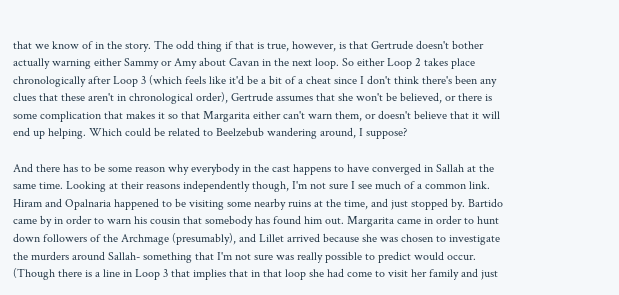that we know of in the story. The odd thing if that is true, however, is that Gertrude doesn't bother actually warning either Sammy or Amy about Cavan in the next loop. So either Loop 2 takes place chronologically after Loop 3 (which feels like it'd be a bit of a cheat since I don't think there's been any clues that these aren't in chronological order), Gertrude assumes that she won't be believed, or there is some complication that makes it so that Margarita either can't warn them, or doesn't believe that it will end up helping. Which could be related to Beelzebub wandering around, I suppose?

And there has to be some reason why everybody in the cast happens to have converged in Sallah at the same time. Looking at their reasons independently though, I'm not sure I see much of a common link. Hiram and Opalnaria happened to be visiting some nearby ruins at the time, and just stopped by. Bartido came by in order to warn his cousin that somebody has found him out. Margarita came in order to hunt down followers of the Archmage (presumably), and Lillet arrived because she was chosen to investigate the murders around Sallah- something that I'm not sure was really possible to predict would occur. (Though there is a line in Loop 3 that implies that in that loop she had come to visit her family and just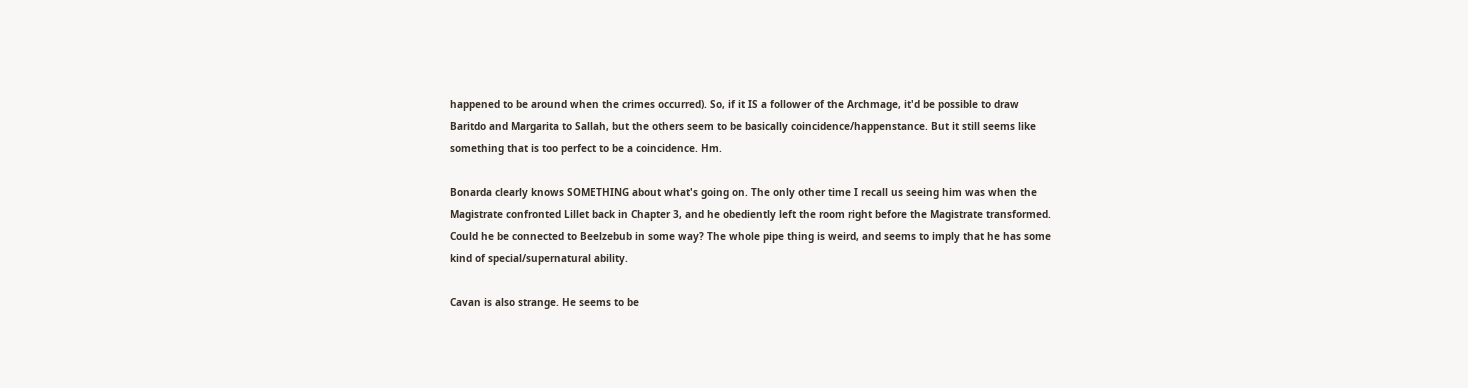happened to be around when the crimes occurred). So, if it IS a follower of the Archmage, it'd be possible to draw Baritdo and Margarita to Sallah, but the others seem to be basically coincidence/happenstance. But it still seems like something that is too perfect to be a coincidence. Hm.

Bonarda clearly knows SOMETHING about what's going on. The only other time I recall us seeing him was when the Magistrate confronted Lillet back in Chapter 3, and he obediently left the room right before the Magistrate transformed. Could he be connected to Beelzebub in some way? The whole pipe thing is weird, and seems to imply that he has some kind of special/supernatural ability.

Cavan is also strange. He seems to be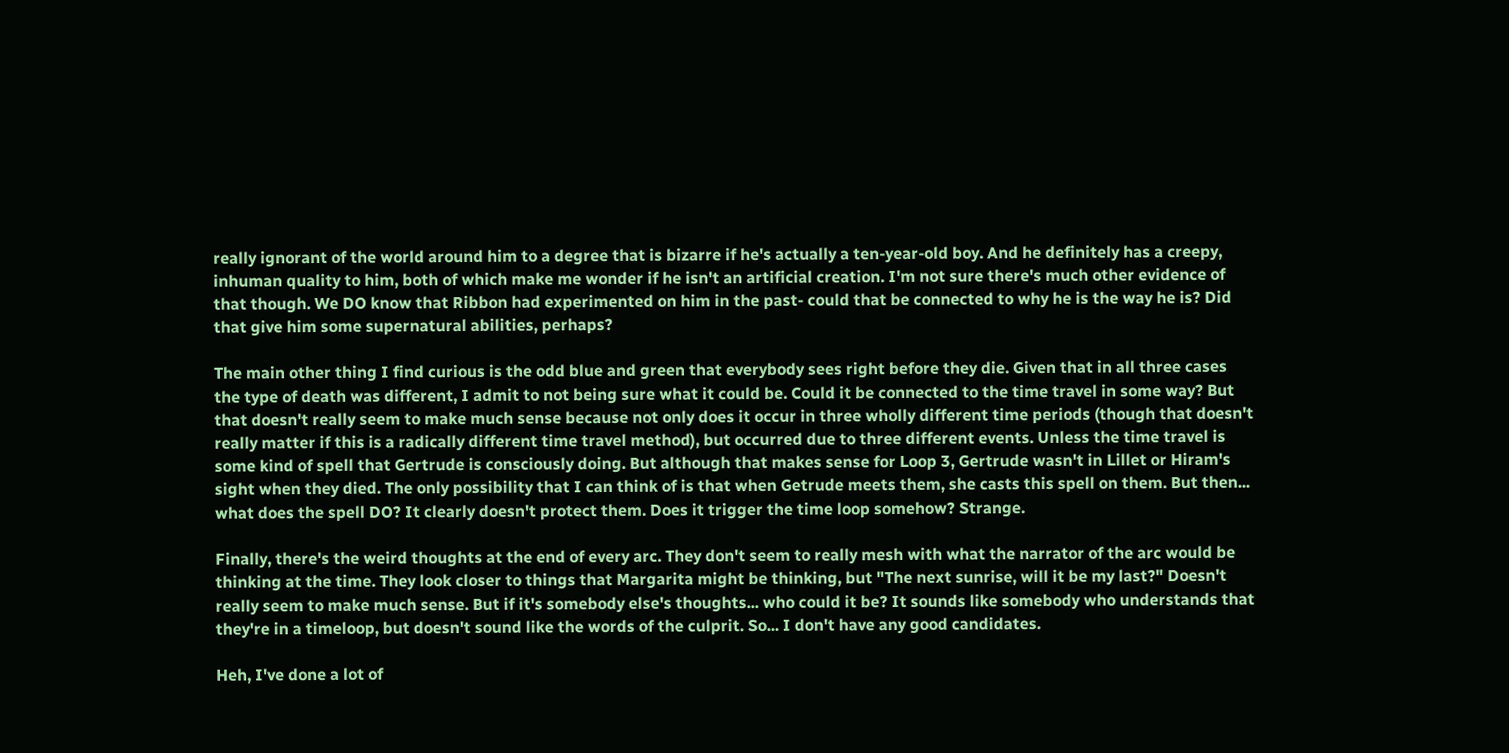really ignorant of the world around him to a degree that is bizarre if he's actually a ten-year-old boy. And he definitely has a creepy, inhuman quality to him, both of which make me wonder if he isn't an artificial creation. I'm not sure there's much other evidence of that though. We DO know that Ribbon had experimented on him in the past- could that be connected to why he is the way he is? Did that give him some supernatural abilities, perhaps?

The main other thing I find curious is the odd blue and green that everybody sees right before they die. Given that in all three cases the type of death was different, I admit to not being sure what it could be. Could it be connected to the time travel in some way? But that doesn't really seem to make much sense because not only does it occur in three wholly different time periods (though that doesn't really matter if this is a radically different time travel method), but occurred due to three different events. Unless the time travel is some kind of spell that Gertrude is consciously doing. But although that makes sense for Loop 3, Gertrude wasn't in Lillet or Hiram's sight when they died. The only possibility that I can think of is that when Getrude meets them, she casts this spell on them. But then... what does the spell DO? It clearly doesn't protect them. Does it trigger the time loop somehow? Strange.

Finally, there's the weird thoughts at the end of every arc. They don't seem to really mesh with what the narrator of the arc would be thinking at the time. They look closer to things that Margarita might be thinking, but "The next sunrise, will it be my last?" Doesn't really seem to make much sense. But if it's somebody else's thoughts... who could it be? It sounds like somebody who understands that they're in a timeloop, but doesn't sound like the words of the culprit. So... I don't have any good candidates.

Heh, I've done a lot of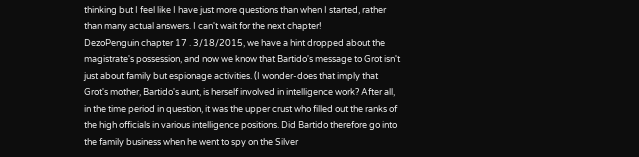thinking but I feel like I have just more questions than when I started, rather than many actual answers. I can't wait for the next chapter!
DezoPenguin chapter 17 . 3/18/2015, we have a hint dropped about the magistrate's possession, and now we know that Bartido's message to Grot isn't just about family but espionage activities. (I wonder-does that imply that Grot's mother, Bartido's aunt, is herself involved in intelligence work? After all, in the time period in question, it was the upper crust who filled out the ranks of the high officials in various intelligence positions. Did Bartido therefore go into the family business when he went to spy on the Silver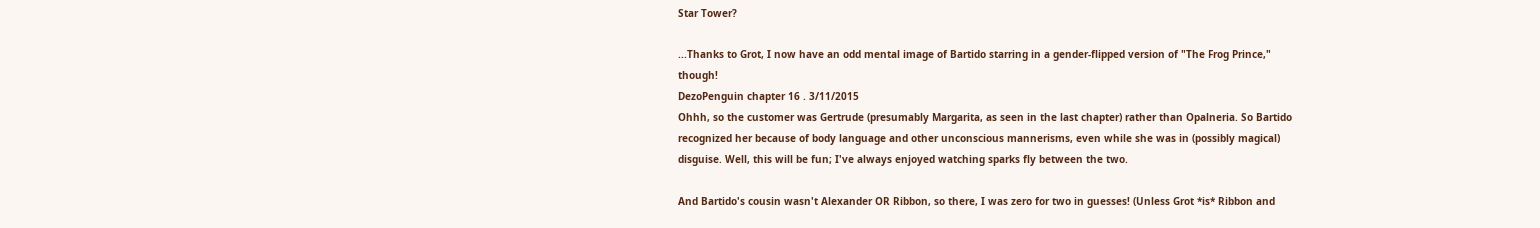Star Tower?

...Thanks to Grot, I now have an odd mental image of Bartido starring in a gender-flipped version of "The Frog Prince," though!
DezoPenguin chapter 16 . 3/11/2015
Ohhh, so the customer was Gertrude (presumably Margarita, as seen in the last chapter) rather than Opalneria. So Bartido recognized her because of body language and other unconscious mannerisms, even while she was in (possibly magical) disguise. Well, this will be fun; I've always enjoyed watching sparks fly between the two.

And Bartido's cousin wasn't Alexander OR Ribbon, so there, I was zero for two in guesses! (Unless Grot *is* Ribbon and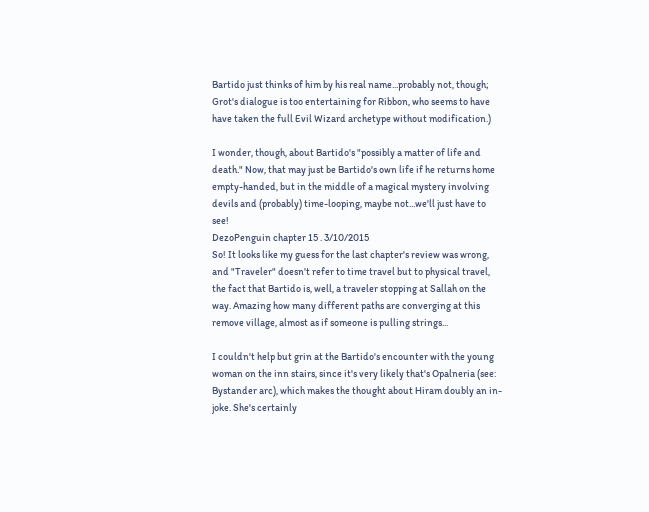Bartido just thinks of him by his real name...probably not, though; Grot's dialogue is too entertaining for Ribbon, who seems to have have taken the full Evil Wizard archetype without modification.)

I wonder, though, about Bartido's "possibly a matter of life and death." Now, that may just be Bartido's own life if he returns home empty-handed, but in the middle of a magical mystery involving devils and (probably) time-looping, maybe not...we'll just have to see!
DezoPenguin chapter 15 . 3/10/2015
So! It looks like my guess for the last chapter's review was wrong, and "Traveler" doesn't refer to time travel but to physical travel, the fact that Bartido is, well, a traveler stopping at Sallah on the way. Amazing how many different paths are converging at this remove village, almost as if someone is pulling strings...

I couldn't help but grin at the Bartido's encounter with the young woman on the inn stairs, since it's very likely that's Opalneria (see: Bystander arc), which makes the thought about Hiram doubly an in-joke. She's certainly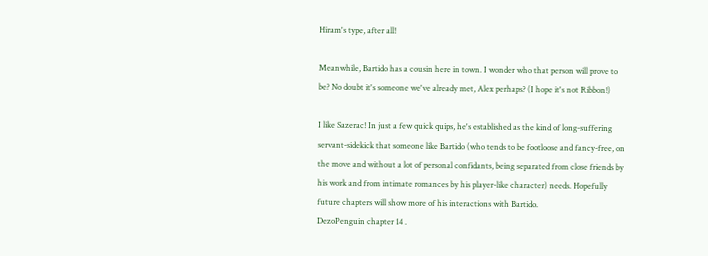Hiram's type, after all!

Meanwhile, Bartido has a cousin here in town. I wonder who that person will prove to be? No doubt it's someone we've already met, Alex perhaps? (I hope it's not Ribbon!)

I like Sazerac! In just a few quick quips, he's established as the kind of long-suffering servant-sidekick that someone like Bartido (who tends to be footloose and fancy-free, on the move and without a lot of personal confidants, being separated from close friends by his work and from intimate romances by his player-like character) needs. Hopefully future chapters will show more of his interactions with Bartido.
DezoPenguin chapter 14 .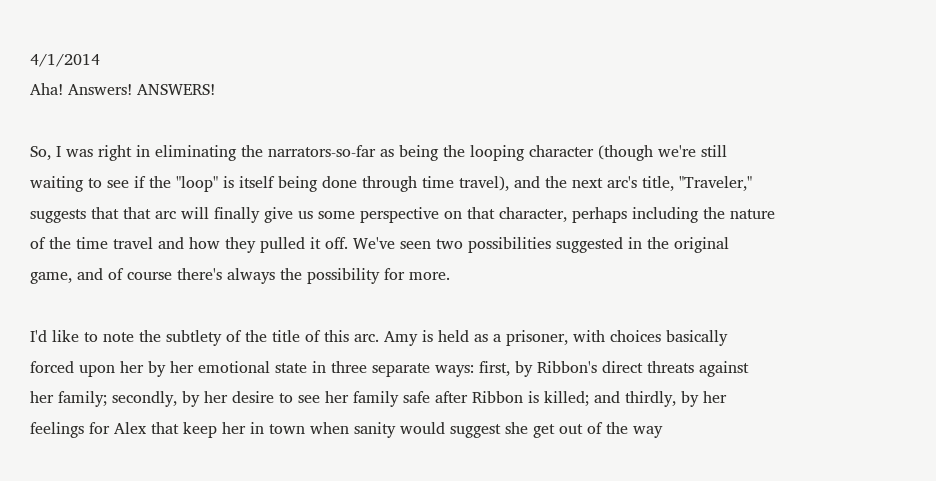4/1/2014
Aha! Answers! ANSWERS!

So, I was right in eliminating the narrators-so-far as being the looping character (though we're still waiting to see if the "loop" is itself being done through time travel), and the next arc's title, "Traveler," suggests that that arc will finally give us some perspective on that character, perhaps including the nature of the time travel and how they pulled it off. We've seen two possibilities suggested in the original game, and of course there's always the possibility for more.

I'd like to note the subtlety of the title of this arc. Amy is held as a prisoner, with choices basically forced upon her by her emotional state in three separate ways: first, by Ribbon's direct threats against her family; secondly, by her desire to see her family safe after Ribbon is killed; and thirdly, by her feelings for Alex that keep her in town when sanity would suggest she get out of the way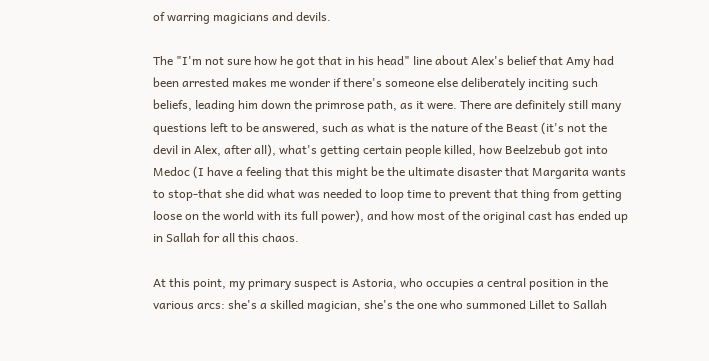of warring magicians and devils.

The "I'm not sure how he got that in his head" line about Alex's belief that Amy had been arrested makes me wonder if there's someone else deliberately inciting such beliefs, leading him down the primrose path, as it were. There are definitely still many questions left to be answered, such as what is the nature of the Beast (it's not the devil in Alex, after all), what's getting certain people killed, how Beelzebub got into Medoc (I have a feeling that this might be the ultimate disaster that Margarita wants to stop-that she did what was needed to loop time to prevent that thing from getting loose on the world with its full power), and how most of the original cast has ended up in Sallah for all this chaos.

At this point, my primary suspect is Astoria, who occupies a central position in the various arcs: she's a skilled magician, she's the one who summoned Lillet to Sallah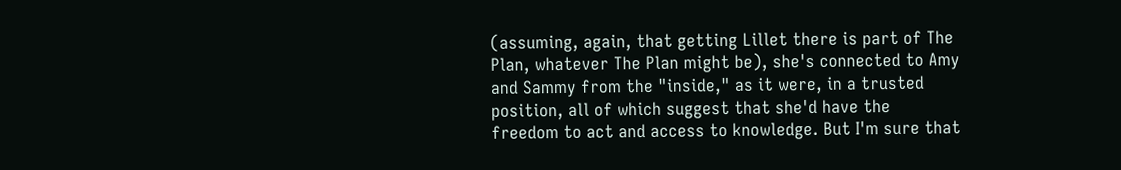(assuming, again, that getting Lillet there is part of The Plan, whatever The Plan might be), she's connected to Amy and Sammy from the "inside," as it were, in a trusted position, all of which suggest that she'd have the freedom to act and access to knowledge. But I'm sure that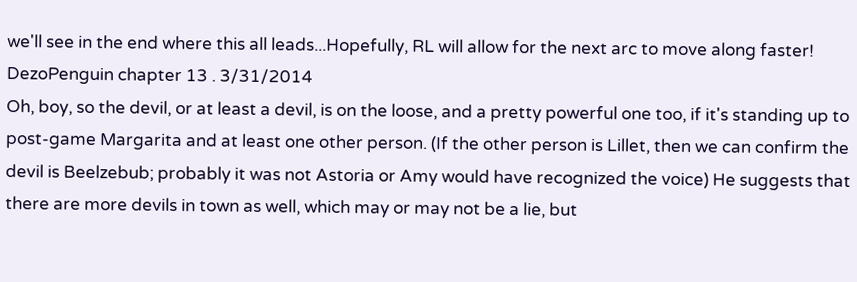we'll see in the end where this all leads...Hopefully, RL will allow for the next arc to move along faster!
DezoPenguin chapter 13 . 3/31/2014
Oh, boy, so the devil, or at least a devil, is on the loose, and a pretty powerful one too, if it's standing up to post-game Margarita and at least one other person. (If the other person is Lillet, then we can confirm the devil is Beelzebub; probably it was not Astoria or Amy would have recognized the voice) He suggests that there are more devils in town as well, which may or may not be a lie, but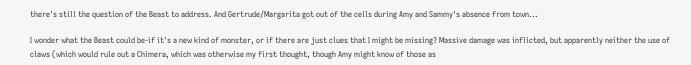there's still the question of the Beast to address. And Gertrude/Margarita got out of the cells during Amy and Sammy's absence from town...

I wonder what the Beast could be-if it's a new kind of monster, or if there are just clues that I might be missing? Massive damage was inflicted, but apparently neither the use of claws (which would rule out a Chimera, which was otherwise my first thought, though Amy might know of those as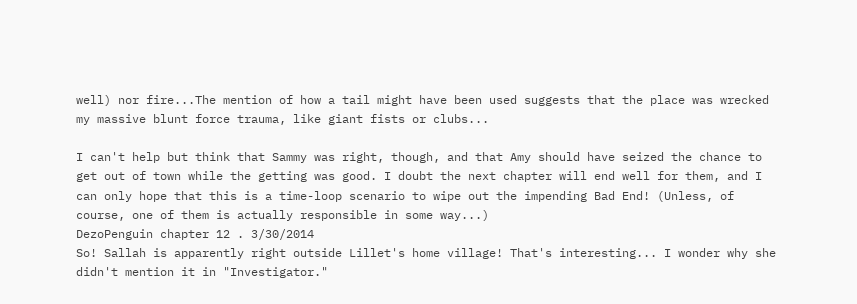well) nor fire...The mention of how a tail might have been used suggests that the place was wrecked my massive blunt force trauma, like giant fists or clubs...

I can't help but think that Sammy was right, though, and that Amy should have seized the chance to get out of town while the getting was good. I doubt the next chapter will end well for them, and I can only hope that this is a time-loop scenario to wipe out the impending Bad End! (Unless, of course, one of them is actually responsible in some way...)
DezoPenguin chapter 12 . 3/30/2014
So! Sallah is apparently right outside Lillet's home village! That's interesting... I wonder why she didn't mention it in "Investigator."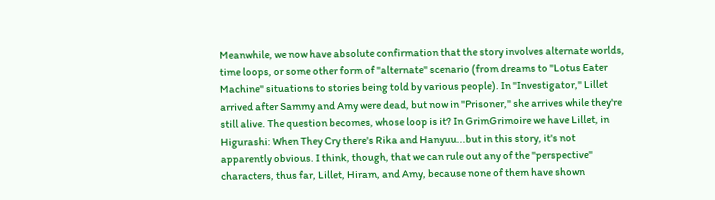Meanwhile, we now have absolute confirmation that the story involves alternate worlds, time loops, or some other form of "alternate" scenario (from dreams to "Lotus Eater Machine" situations to stories being told by various people). In "Investigator," Lillet arrived after Sammy and Amy were dead, but now in "Prisoner," she arrives while they're still alive. The question becomes, whose loop is it? In GrimGrimoire we have Lillet, in Higurashi: When They Cry there's Rika and Hanyuu...but in this story, it's not apparently obvious. I think, though, that we can rule out any of the "perspective" characters, thus far, Lillet, Hiram, and Amy, because none of them have shown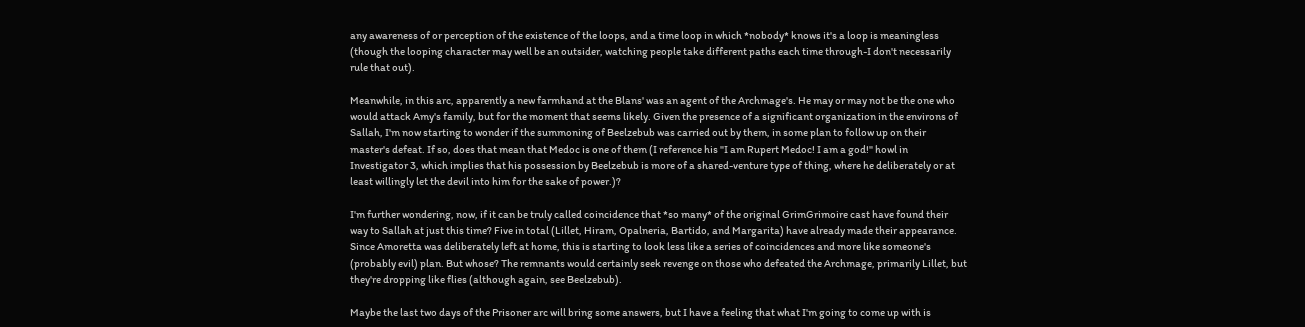any awareness of or perception of the existence of the loops, and a time loop in which *nobody* knows it's a loop is meaningless (though the looping character may well be an outsider, watching people take different paths each time through-I don't necessarily rule that out).

Meanwhile, in this arc, apparently a new farmhand at the Blans' was an agent of the Archmage's. He may or may not be the one who would attack Amy's family, but for the moment that seems likely. Given the presence of a significant organization in the environs of Sallah, I'm now starting to wonder if the summoning of Beelzebub was carried out by them, in some plan to follow up on their master's defeat. If so, does that mean that Medoc is one of them (I reference his "I am Rupert Medoc! I am a god!" howl in Investigator 3, which implies that his possession by Beelzebub is more of a shared-venture type of thing, where he deliberately or at least willingly let the devil into him for the sake of power.)?

I'm further wondering, now, if it can be truly called coincidence that *so many* of the original GrimGrimoire cast have found their way to Sallah at just this time? Five in total (Lillet, Hiram, Opalneria, Bartido, and Margarita) have already made their appearance. Since Amoretta was deliberately left at home, this is starting to look less like a series of coincidences and more like someone's (probably evil) plan. But whose? The remnants would certainly seek revenge on those who defeated the Archmage, primarily Lillet, but they're dropping like flies (although again, see Beelzebub).

Maybe the last two days of the Prisoner arc will bring some answers, but I have a feeling that what I'm going to come up with is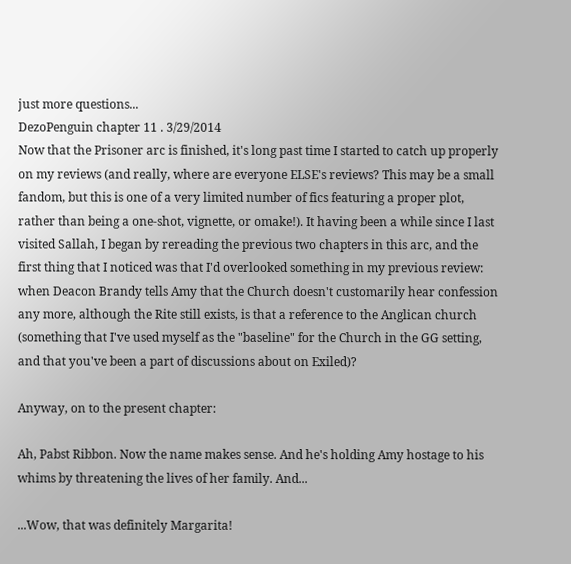just more questions...
DezoPenguin chapter 11 . 3/29/2014
Now that the Prisoner arc is finished, it's long past time I started to catch up properly on my reviews (and really, where are everyone ELSE's reviews? This may be a small fandom, but this is one of a very limited number of fics featuring a proper plot, rather than being a one-shot, vignette, or omake!). It having been a while since I last visited Sallah, I began by rereading the previous two chapters in this arc, and the first thing that I noticed was that I'd overlooked something in my previous review: when Deacon Brandy tells Amy that the Church doesn't customarily hear confession any more, although the Rite still exists, is that a reference to the Anglican church (something that I've used myself as the "baseline" for the Church in the GG setting, and that you've been a part of discussions about on Exiled)?

Anyway, on to the present chapter:

Ah, Pabst Ribbon. Now the name makes sense. And he's holding Amy hostage to his whims by threatening the lives of her family. And...

...Wow, that was definitely Margarita!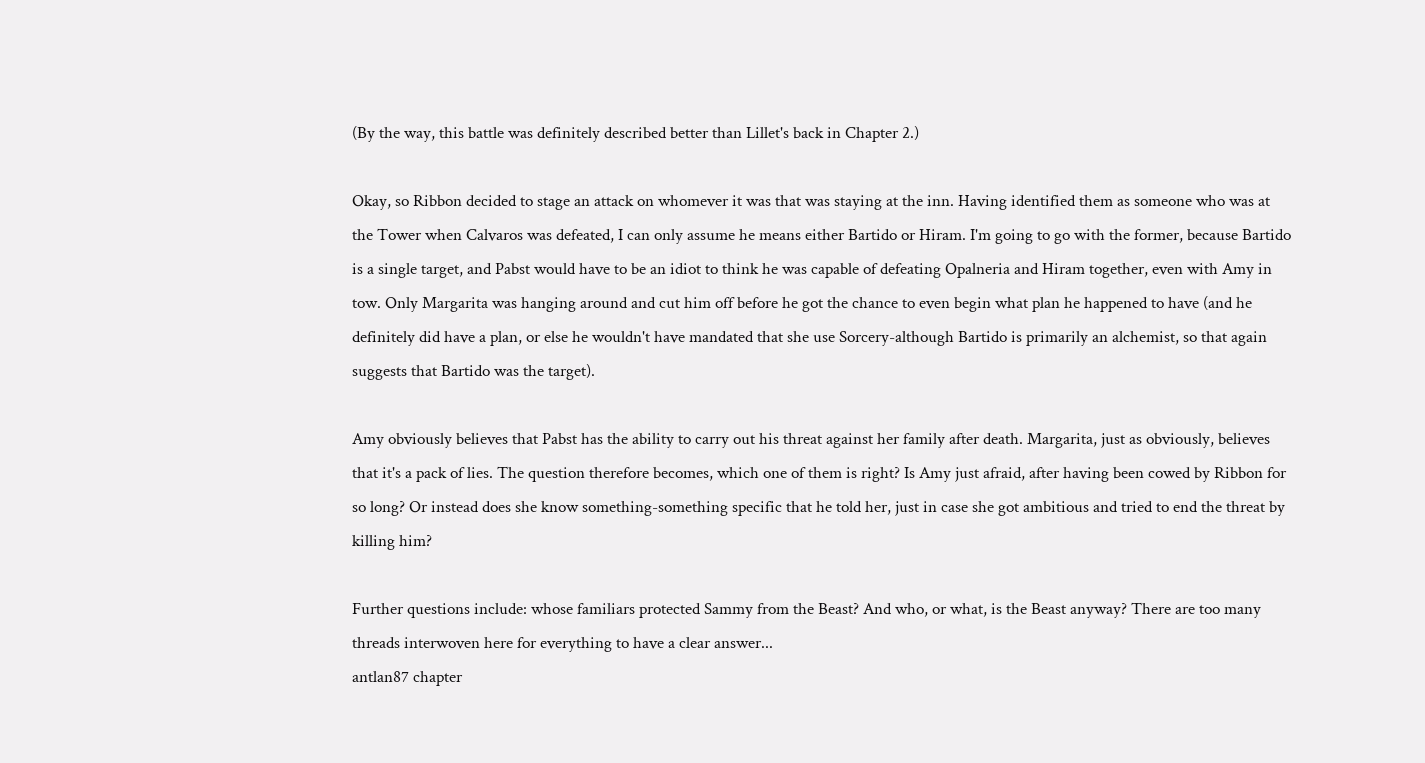(By the way, this battle was definitely described better than Lillet's back in Chapter 2.)

Okay, so Ribbon decided to stage an attack on whomever it was that was staying at the inn. Having identified them as someone who was at the Tower when Calvaros was defeated, I can only assume he means either Bartido or Hiram. I'm going to go with the former, because Bartido is a single target, and Pabst would have to be an idiot to think he was capable of defeating Opalneria and Hiram together, even with Amy in tow. Only Margarita was hanging around and cut him off before he got the chance to even begin what plan he happened to have (and he definitely did have a plan, or else he wouldn't have mandated that she use Sorcery-although Bartido is primarily an alchemist, so that again suggests that Bartido was the target).

Amy obviously believes that Pabst has the ability to carry out his threat against her family after death. Margarita, just as obviously, believes that it's a pack of lies. The question therefore becomes, which one of them is right? Is Amy just afraid, after having been cowed by Ribbon for so long? Or instead does she know something-something specific that he told her, just in case she got ambitious and tried to end the threat by killing him?

Further questions include: whose familiars protected Sammy from the Beast? And who, or what, is the Beast anyway? There are too many threads interwoven here for everything to have a clear answer...
antlan87 chapter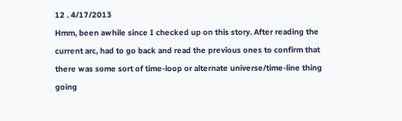12 . 4/17/2013
Hmm, been awhile since I checked up on this story. After reading the current arc, had to go back and read the previous ones to confirm that there was some sort of time-loop or alternate universe/time-line thing going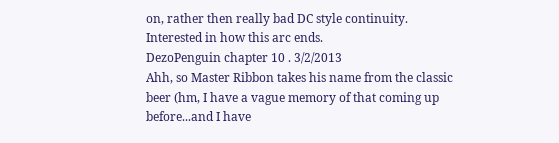on, rather then really bad DC style continuity. Interested in how this arc ends.
DezoPenguin chapter 10 . 3/2/2013
Ahh, so Master Ribbon takes his name from the classic beer (hm, I have a vague memory of that coming up before...and I have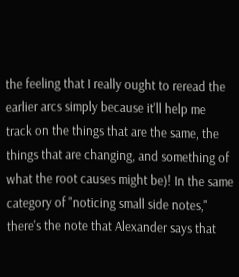the feeling that I really ought to reread the earlier arcs simply because it'll help me track on the things that are the same, the things that are changing, and something of what the root causes might be)! In the same category of "noticing small side notes," there's the note that Alexander says that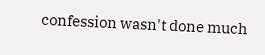confession wasn't done much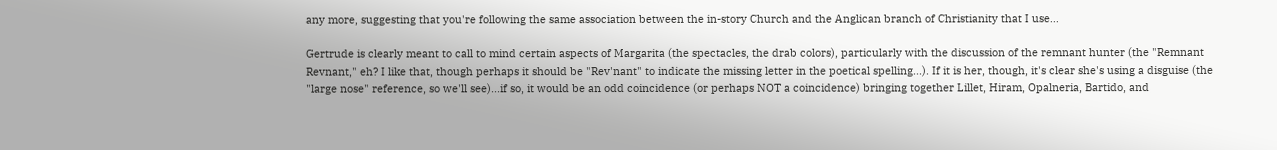any more, suggesting that you're following the same association between the in-story Church and the Anglican branch of Christianity that I use...

Gertrude is clearly meant to call to mind certain aspects of Margarita (the spectacles, the drab colors), particularly with the discussion of the remnant hunter (the "Remnant Revnant," eh? I like that, though perhaps it should be "Rev'nant" to indicate the missing letter in the poetical spelling...). If it is her, though, it's clear she's using a disguise (the "large nose" reference, so we'll see)...if so, it would be an odd coincidence (or perhaps NOT a coincidence) bringing together Lillet, Hiram, Opalneria, Bartido, and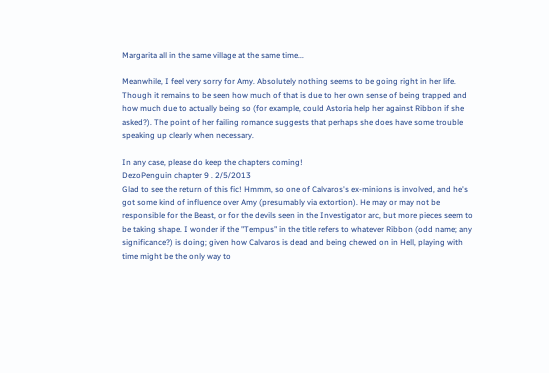Margarita all in the same village at the same time...

Meanwhile, I feel very sorry for Amy. Absolutely nothing seems to be going right in her life. Though it remains to be seen how much of that is due to her own sense of being trapped and how much due to actually being so (for example, could Astoria help her against Ribbon if she asked?). The point of her failing romance suggests that perhaps she does have some trouble speaking up clearly when necessary.

In any case, please do keep the chapters coming!
DezoPenguin chapter 9 . 2/5/2013
Glad to see the return of this fic! Hmmm, so one of Calvaros's ex-minions is involved, and he's got some kind of influence over Amy (presumably via extortion). He may or may not be responsible for the Beast, or for the devils seen in the Investigator arc, but more pieces seem to be taking shape. I wonder if the "Tempus" in the title refers to whatever Ribbon (odd name; any significance?) is doing; given how Calvaros is dead and being chewed on in Hell, playing with time might be the only way to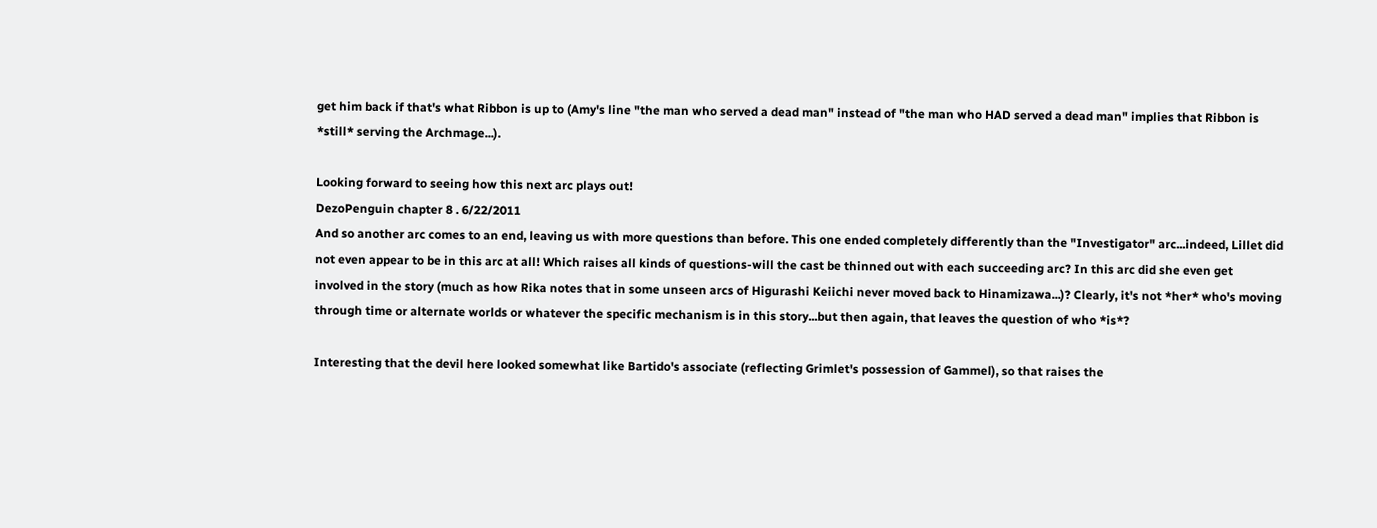get him back if that's what Ribbon is up to (Amy's line "the man who served a dead man" instead of "the man who HAD served a dead man" implies that Ribbon is *still* serving the Archmage...).

Looking forward to seeing how this next arc plays out!
DezoPenguin chapter 8 . 6/22/2011
And so another arc comes to an end, leaving us with more questions than before. This one ended completely differently than the "Investigator" arc...indeed, Lillet did not even appear to be in this arc at all! Which raises all kinds of questions-will the cast be thinned out with each succeeding arc? In this arc did she even get involved in the story (much as how Rika notes that in some unseen arcs of Higurashi Keiichi never moved back to Hinamizawa...)? Clearly, it's not *her* who's moving through time or alternate worlds or whatever the specific mechanism is in this story...but then again, that leaves the question of who *is*?

Interesting that the devil here looked somewhat like Bartido's associate (reflecting Grimlet's possession of Gammel), so that raises the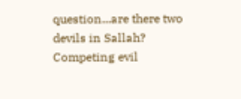question...are there two devils in Sallah? Competing evil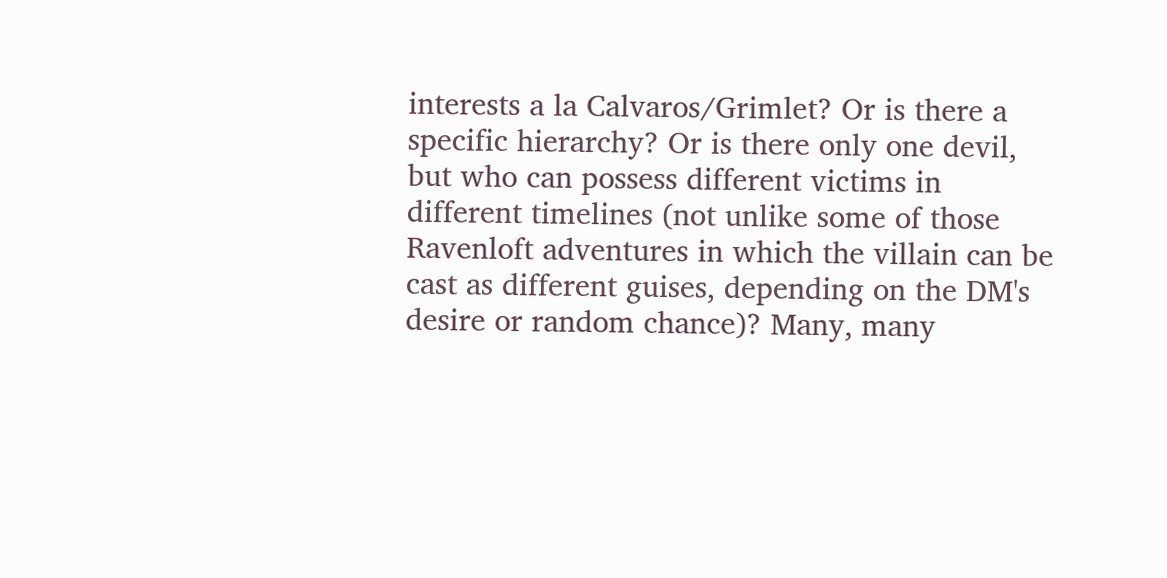interests a la Calvaros/Grimlet? Or is there a specific hierarchy? Or is there only one devil, but who can possess different victims in different timelines (not unlike some of those Ravenloft adventures in which the villain can be cast as different guises, depending on the DM's desire or random chance)? Many, many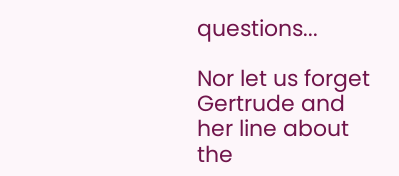questions...

Nor let us forget Gertrude and her line about the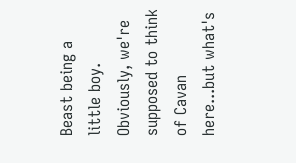Beast being a little boy. Obviously, we're supposed to think of Cavan here...but what's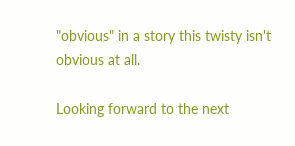"obvious" in a story this twisty isn't obvious at all.

Looking forward to the next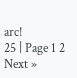arc!
25 | Page 1 2 Next »